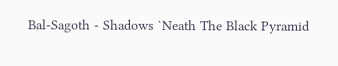Bal-Sagoth - Shadows `Neath The Black Pyramid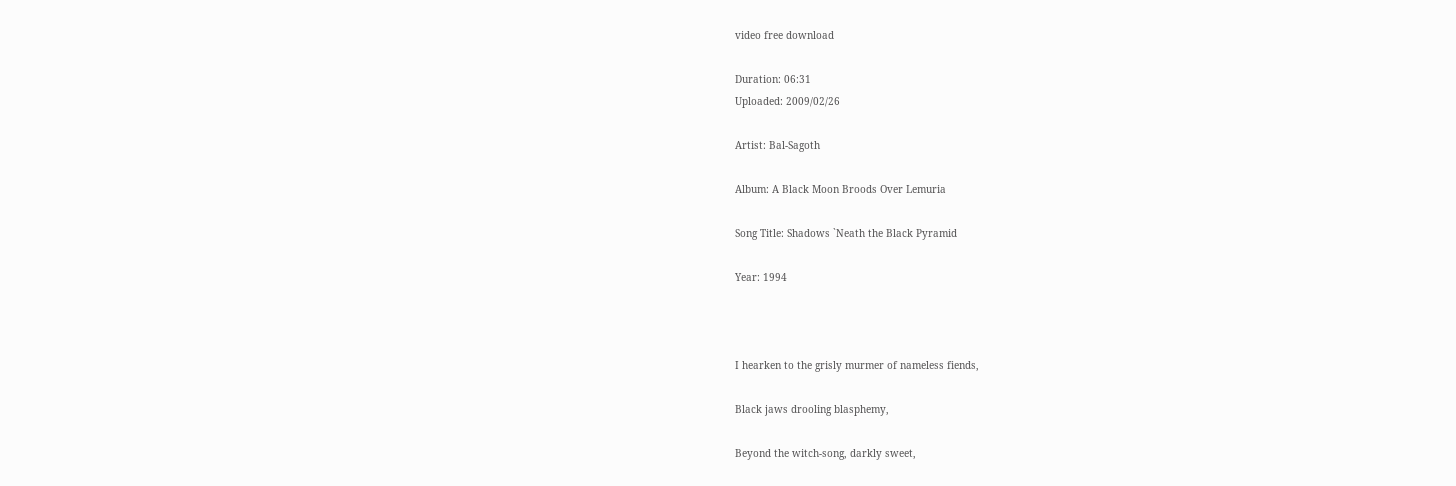video free download

Duration: 06:31
Uploaded: 2009/02/26

Artist: Bal-Sagoth

Album: A Black Moon Broods Over Lemuria

Song Title: Shadows `Neath the Black Pyramid

Year: 1994



I hearken to the grisly murmer of nameless fiends,

Black jaws drooling blasphemy,

Beyond the witch-song, darkly sweet,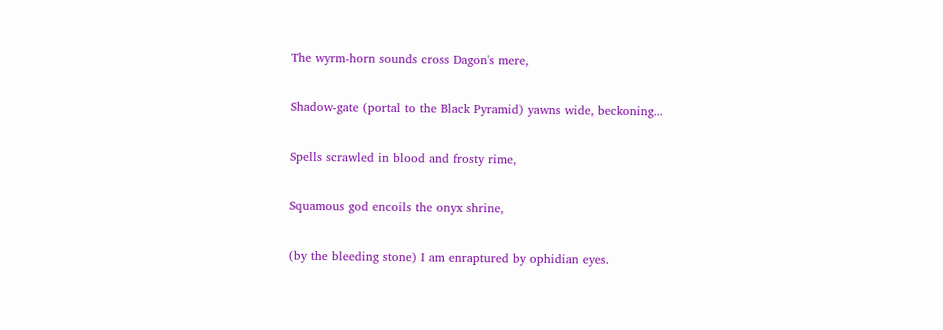The wyrm-horn sounds cross Dagon's mere,

Shadow-gate (portal to the Black Pyramid) yawns wide, beckoning...

Spells scrawled in blood and frosty rime,

Squamous god encoils the onyx shrine,

(by the bleeding stone) I am enraptured by ophidian eyes.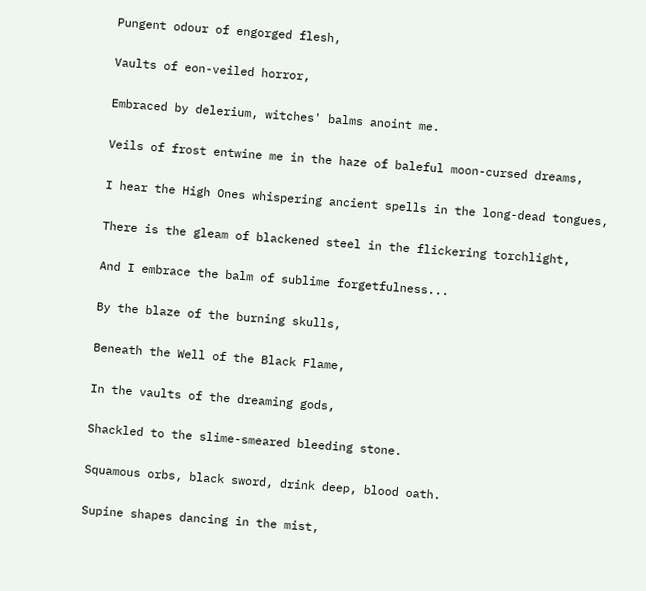Pungent odour of engorged flesh,

Vaults of eon-veiled horror,

Embraced by delerium, witches' balms anoint me.

Veils of frost entwine me in the haze of baleful moon-cursed dreams,

I hear the High Ones whispering ancient spells in the long-dead tongues,

There is the gleam of blackened steel in the flickering torchlight,

And I embrace the balm of sublime forgetfulness...

By the blaze of the burning skulls,

Beneath the Well of the Black Flame,

In the vaults of the dreaming gods,

Shackled to the slime-smeared bleeding stone.

Squamous orbs, black sword, drink deep, blood oath.

Supine shapes dancing in the mist,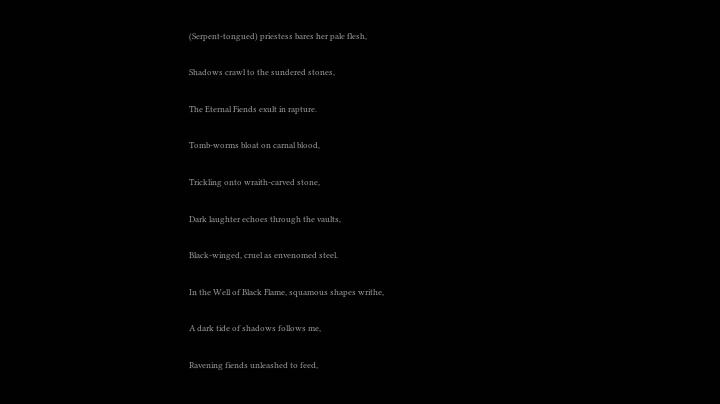(Serpent-tongued) priestess bares her pale flesh,

Shadows crawl to the sundered stones,

The Eternal Fiends exult in rapture.

Tomb-worms bloat on carnal blood,

Trickling onto wraith-carved stone,

Dark laughter echoes through the vaults,

Black-winged, cruel as envenomed steel.

In the Well of Black Flame, squamous shapes writhe,

A dark tide of shadows follows me,

Ravening fiends unleashed to feed,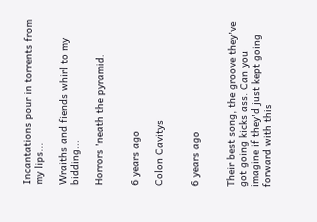Incantations pour in torrents from my lips...

Wraiths and fiends whirl to my bidding...

Horrors 'neath the pyramid.


6 years ago

Colon Cavitys


6 years ago


Their best song, the groove they've got going kicks ass. Can you imagine if they'd just kept going forward with this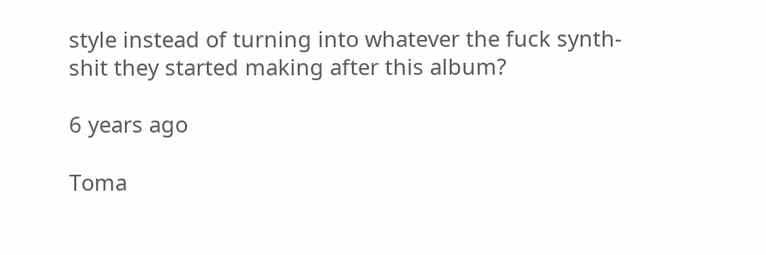style instead of turning into whatever the fuck synth-shit they started making after this album?

6 years ago

Toma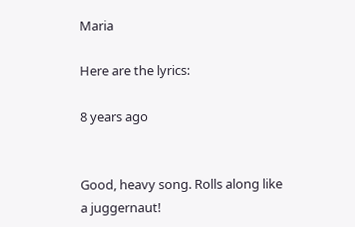Maria

Here are the lyrics:

8 years ago


Good, heavy song. Rolls along like a juggernaut!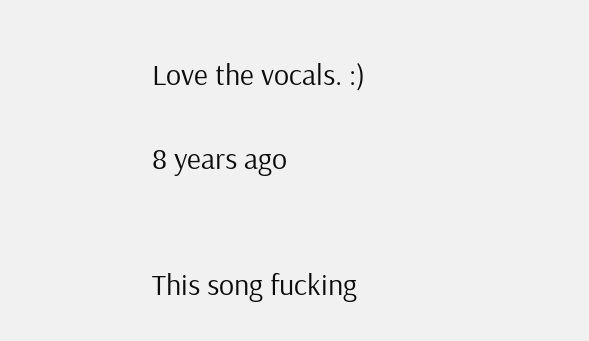Love the vocals. :)

8 years ago


This song fucking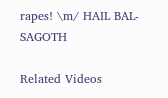rapes! \m/ HAIL BAL-SAGOTH

Related Videos